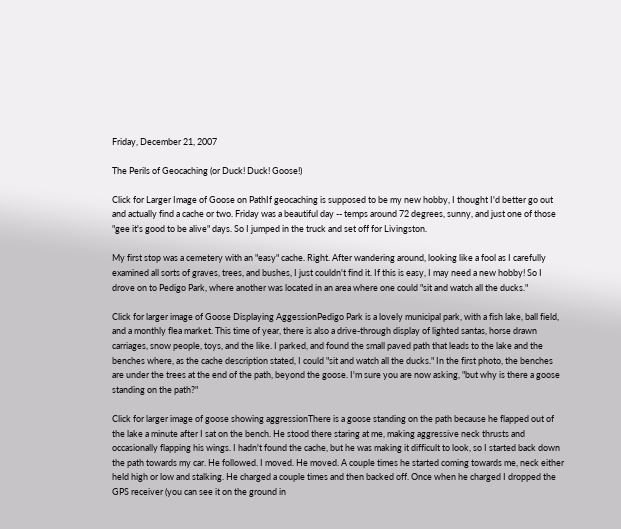Friday, December 21, 2007

The Perils of Geocaching (or Duck! Duck! Goose!)

Click for Larger Image of Goose on PathIf geocaching is supposed to be my new hobby, I thought I'd better go out and actually find a cache or two. Friday was a beautiful day -- temps around 72 degrees, sunny, and just one of those "gee it's good to be alive" days. So I jumped in the truck and set off for Livingston.

My first stop was a cemetery with an "easy" cache. Right. After wandering around, looking like a fool as I carefully examined all sorts of graves, trees, and bushes, I just couldn't find it. If this is easy, I may need a new hobby! So I drove on to Pedigo Park, where another was located in an area where one could "sit and watch all the ducks."

Click for larger image of Goose Displaying AggessionPedigo Park is a lovely municipal park, with a fish lake, ball field, and a monthly flea market. This time of year, there is also a drive-through display of lighted santas, horse drawn carriages, snow people, toys, and the like. I parked, and found the small paved path that leads to the lake and the benches where, as the cache description stated, I could "sit and watch all the ducks." In the first photo, the benches are under the trees at the end of the path, beyond the goose. I'm sure you are now asking, "but why is there a goose standing on the path?"

Click for larger image of goose showing aggressionThere is a goose standing on the path because he flapped out of the lake a minute after I sat on the bench. He stood there staring at me, making aggressive neck thrusts and occasionally flapping his wings. I hadn't found the cache, but he was making it difficult to look, so I started back down the path towards my car. He followed. I moved. He moved. A couple times he started coming towards me, neck either held high or low and stalking. He charged a couple times and then backed off. Once when he charged I dropped the GPS receiver (you can see it on the ground in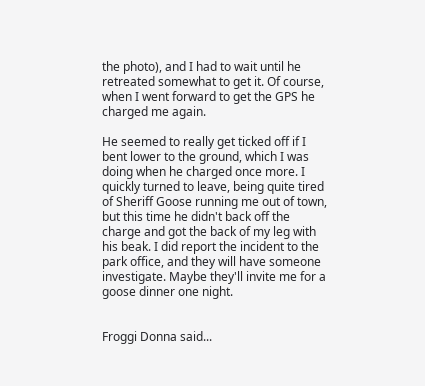the photo), and I had to wait until he retreated somewhat to get it. Of course, when I went forward to get the GPS he charged me again.

He seemed to really get ticked off if I bent lower to the ground, which I was doing when he charged once more. I quickly turned to leave, being quite tired of Sheriff Goose running me out of town, but this time he didn't back off the charge and got the back of my leg with his beak. I did report the incident to the park office, and they will have someone investigate. Maybe they'll invite me for a goose dinner one night.


Froggi Donna said...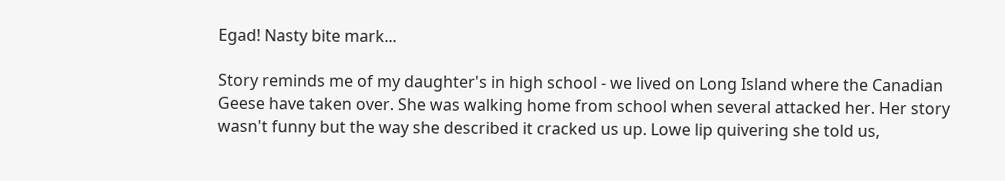Egad! Nasty bite mark...

Story reminds me of my daughter's in high school - we lived on Long Island where the Canadian Geese have taken over. She was walking home from school when several attacked her. Her story wasn't funny but the way she described it cracked us up. Lowe lip quivering she told us,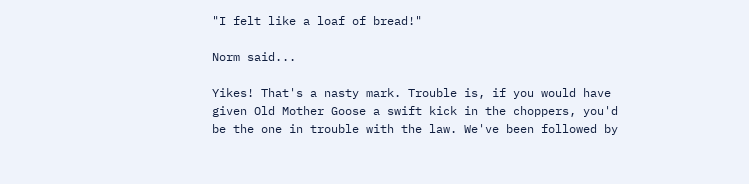"I felt like a loaf of bread!"

Norm said...

Yikes! That's a nasty mark. Trouble is, if you would have given Old Mother Goose a swift kick in the choppers, you'd be the one in trouble with the law. We've been followed by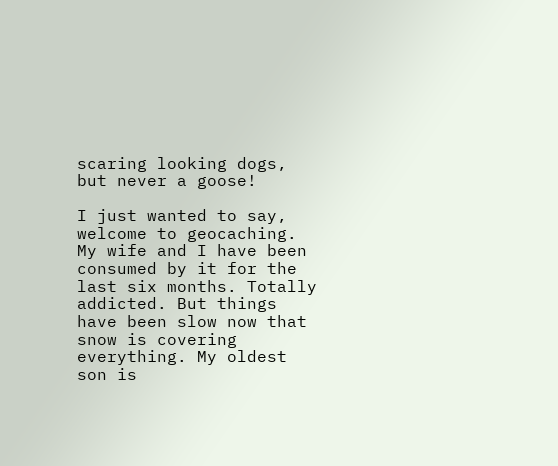scaring looking dogs, but never a goose!

I just wanted to say, welcome to geocaching. My wife and I have been consumed by it for the last six months. Totally addicted. But things have been slow now that snow is covering everything. My oldest son is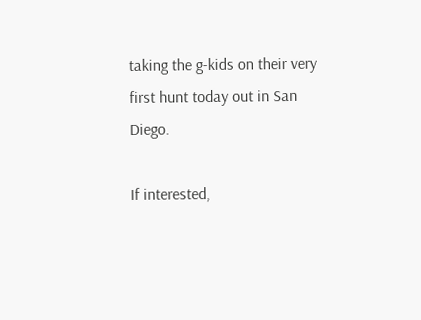taking the g-kids on their very first hunt today out in San Diego.

If interested,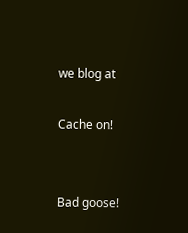we blog at

Cache on!


Bad goose!